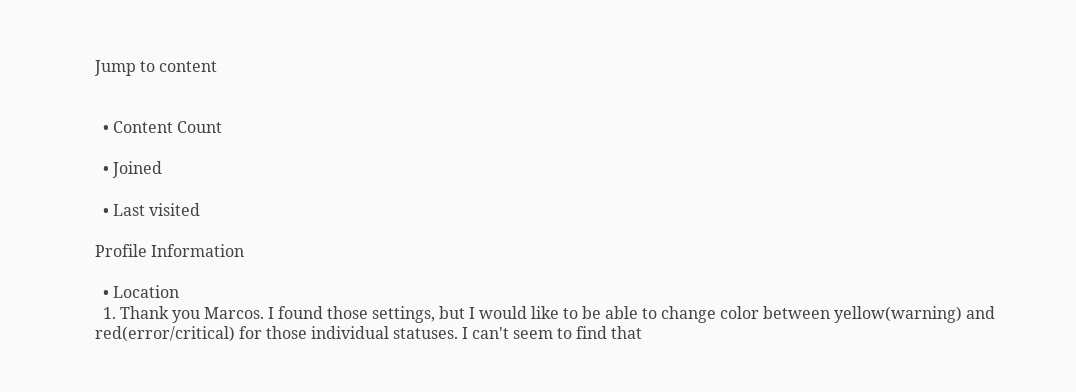Jump to content


  • Content Count

  • Joined

  • Last visited

Profile Information

  • Location
  1. Thank you Marcos. I found those settings, but I would like to be able to change color between yellow(warning) and red(error/critical) for those individual statuses. I can't seem to find that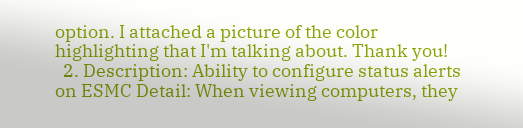option. I attached a picture of the color highlighting that I'm talking about. Thank you!
  2. Description: Ability to configure status alerts on ESMC Detail: When viewing computers, they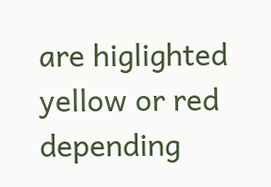are higlighted yellow or red depending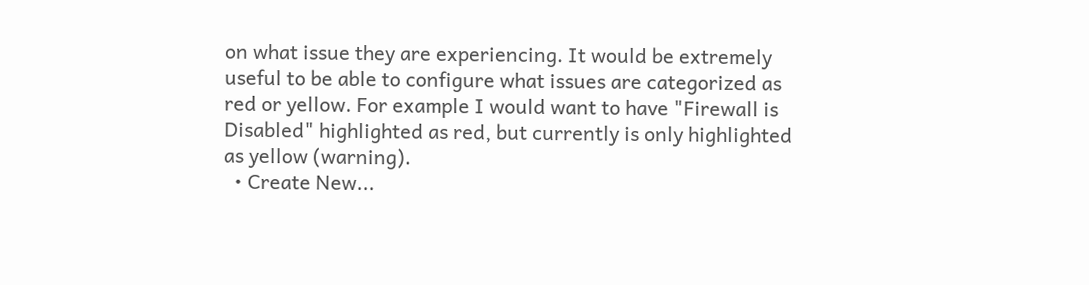on what issue they are experiencing. It would be extremely useful to be able to configure what issues are categorized as red or yellow. For example I would want to have "Firewall is Disabled" highlighted as red, but currently is only highlighted as yellow (warning).
  • Create New...